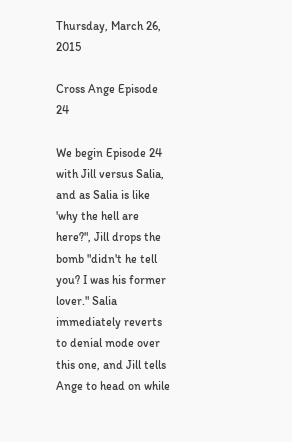Thursday, March 26, 2015

Cross Ange Episode 24

We begin Episode 24 with Jill versus Salia, and as Salia is like 'why the hell are here?", Jill drops the bomb "didn't he tell you? I was his former lover." Salia immediately reverts to denial mode over this one, and Jill tells Ange to head on while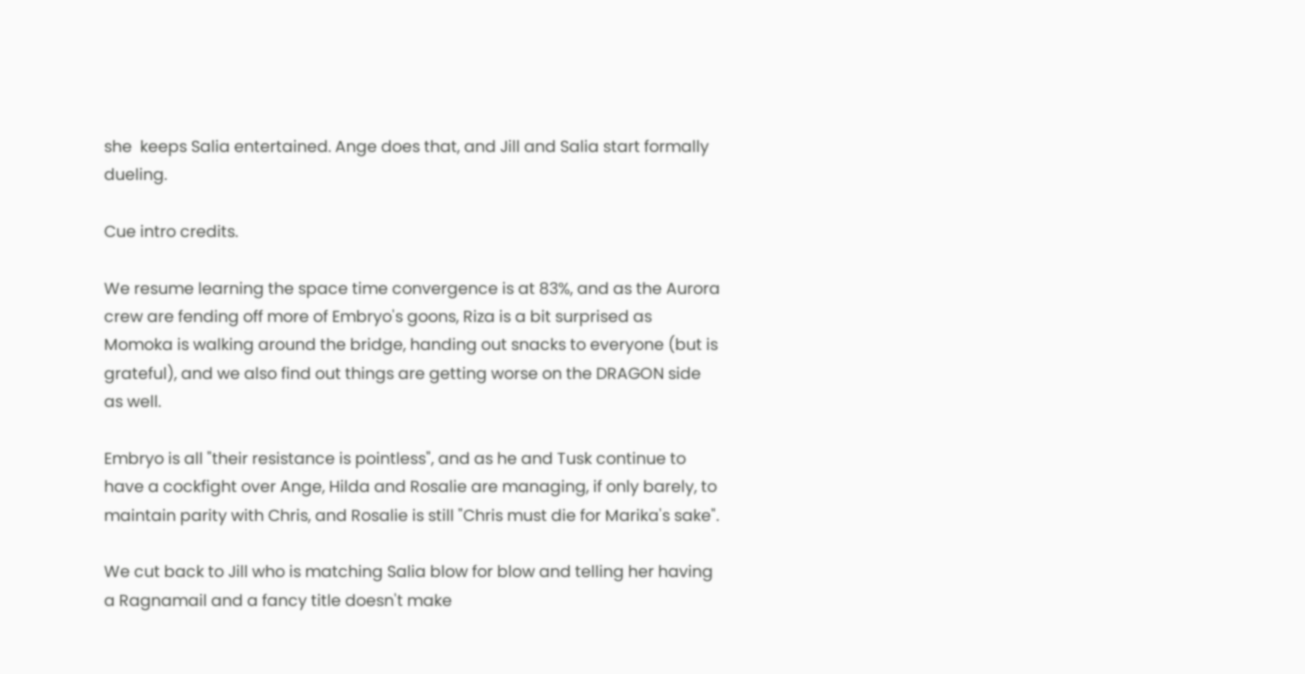she  keeps Salia entertained. Ange does that, and Jill and Salia start formally dueling.

Cue intro credits.

We resume learning the space time convergence is at 83%, and as the Aurora crew are fending off more of Embryo's goons, Riza is a bit surprised as Momoka is walking around the bridge, handing out snacks to everyone (but is grateful), and we also find out things are getting worse on the DRAGON side as well.

Embryo is all "their resistance is pointless", and as he and Tusk continue to have a cockfight over Ange, Hilda and Rosalie are managing, if only barely, to maintain parity with Chris, and Rosalie is still "Chris must die for Marika's sake".

We cut back to Jill who is matching Salia blow for blow and telling her having a Ragnamail and a fancy title doesn't make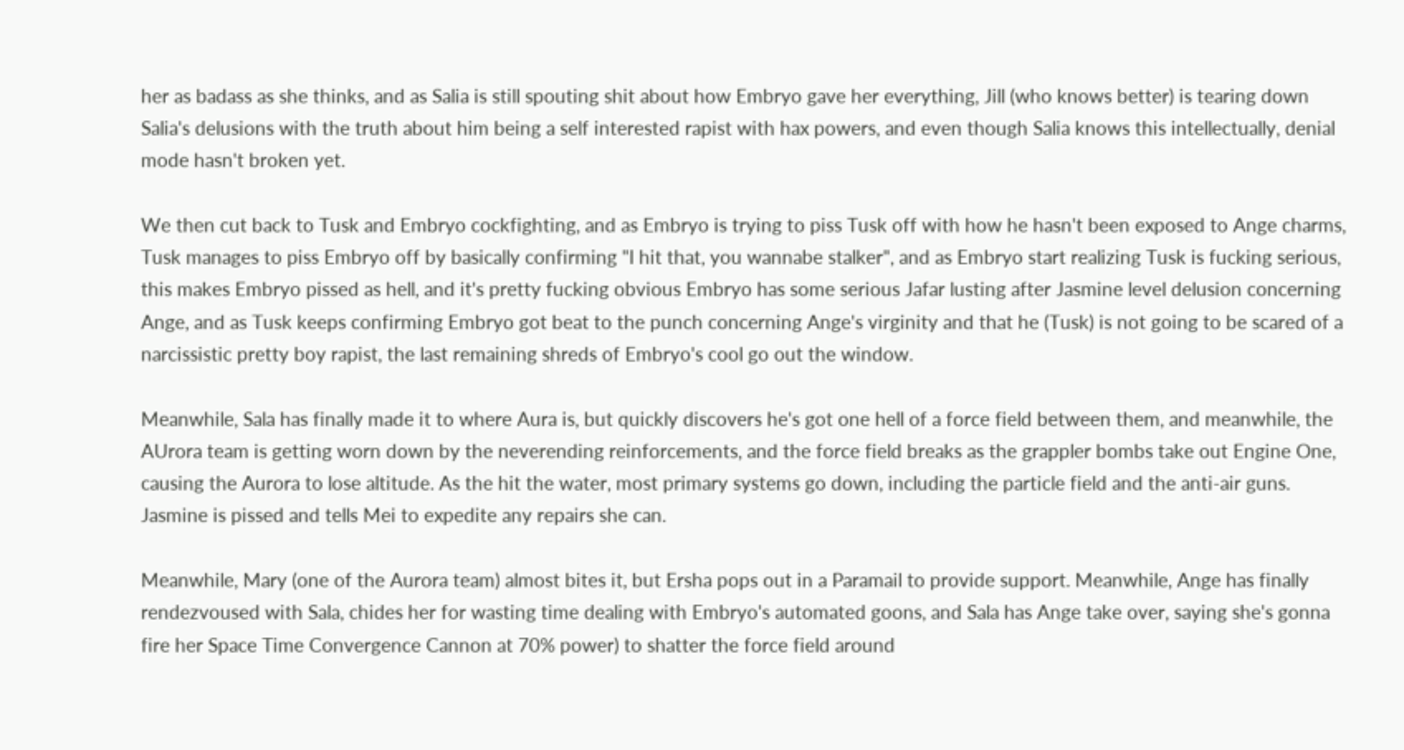her as badass as she thinks, and as Salia is still spouting shit about how Embryo gave her everything, Jill (who knows better) is tearing down Salia's delusions with the truth about him being a self interested rapist with hax powers, and even though Salia knows this intellectually, denial mode hasn't broken yet.

We then cut back to Tusk and Embryo cockfighting, and as Embryo is trying to piss Tusk off with how he hasn't been exposed to Ange charms, Tusk manages to piss Embryo off by basically confirming "I hit that, you wannabe stalker", and as Embryo start realizing Tusk is fucking serious, this makes Embryo pissed as hell, and it's pretty fucking obvious Embryo has some serious Jafar lusting after Jasmine level delusion concerning Ange, and as Tusk keeps confirming Embryo got beat to the punch concerning Ange's virginity and that he (Tusk) is not going to be scared of a narcissistic pretty boy rapist, the last remaining shreds of Embryo's cool go out the window.

Meanwhile, Sala has finally made it to where Aura is, but quickly discovers he's got one hell of a force field between them, and meanwhile, the AUrora team is getting worn down by the neverending reinforcements, and the force field breaks as the grappler bombs take out Engine One, causing the Aurora to lose altitude. As the hit the water, most primary systems go down, including the particle field and the anti-air guns. Jasmine is pissed and tells Mei to expedite any repairs she can.

Meanwhile, Mary (one of the Aurora team) almost bites it, but Ersha pops out in a Paramail to provide support. Meanwhile, Ange has finally rendezvoused with Sala, chides her for wasting time dealing with Embryo's automated goons, and Sala has Ange take over, saying she's gonna fire her Space Time Convergence Cannon at 70% power) to shatter the force field around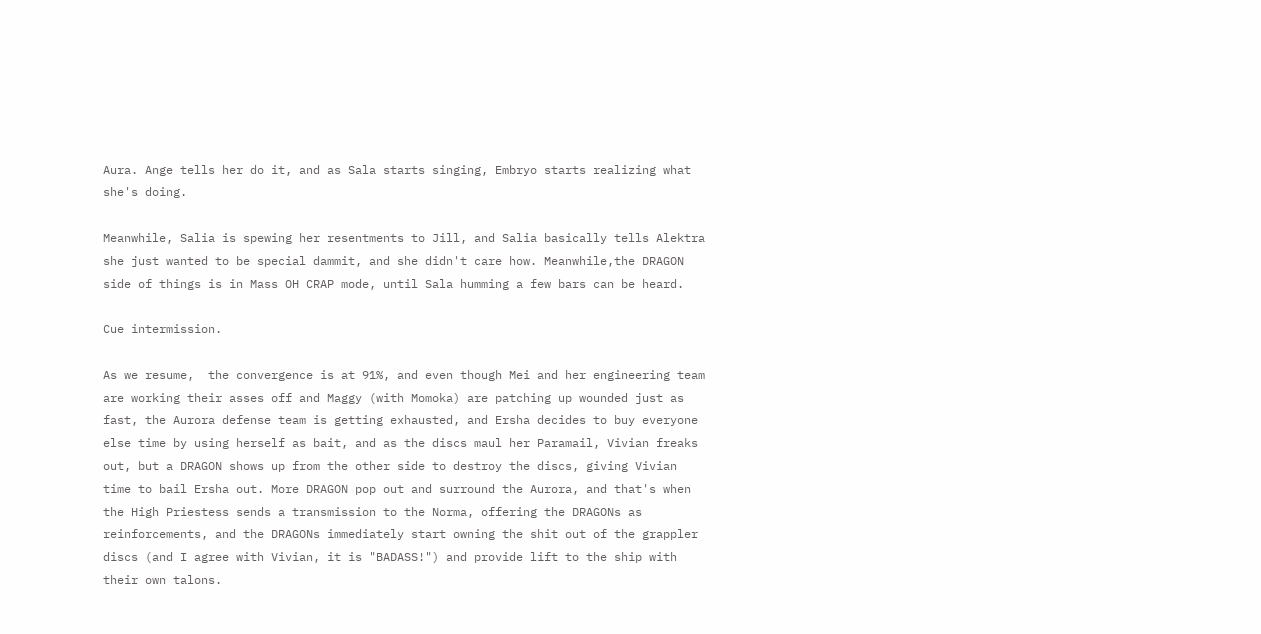Aura. Ange tells her do it, and as Sala starts singing, Embryo starts realizing what she's doing.

Meanwhile, Salia is spewing her resentments to Jill, and Salia basically tells Alektra she just wanted to be special dammit, and she didn't care how. Meanwhile,the DRAGON side of things is in Mass OH CRAP mode, until Sala humming a few bars can be heard.

Cue intermission.

As we resume,  the convergence is at 91%, and even though Mei and her engineering team are working their asses off and Maggy (with Momoka) are patching up wounded just as fast, the Aurora defense team is getting exhausted, and Ersha decides to buy everyone else time by using herself as bait, and as the discs maul her Paramail, Vivian freaks out, but a DRAGON shows up from the other side to destroy the discs, giving Vivian time to bail Ersha out. More DRAGON pop out and surround the Aurora, and that's when the High Priestess sends a transmission to the Norma, offering the DRAGONs as reinforcements, and the DRAGONs immediately start owning the shit out of the grappler discs (and I agree with Vivian, it is "BADASS!") and provide lift to the ship with their own talons.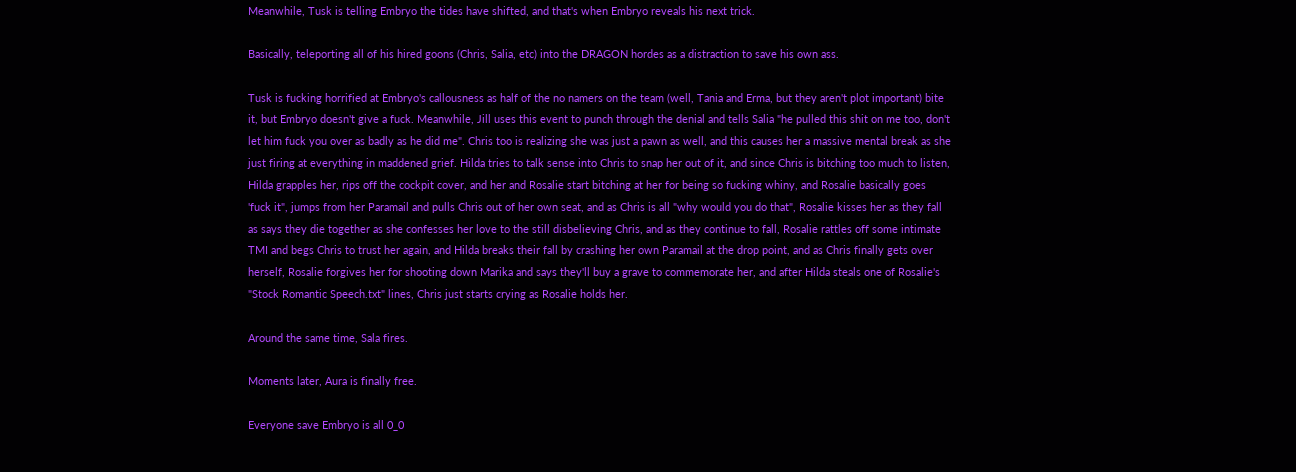Meanwhile, Tusk is telling Embryo the tides have shifted, and that's when Embryo reveals his next trick.

Basically, teleporting all of his hired goons (Chris, Salia, etc) into the DRAGON hordes as a distraction to save his own ass.

Tusk is fucking horrified at Embryo's callousness as half of the no namers on the team (well, Tania and Erma, but they aren't plot important) bite it, but Embryo doesn't give a fuck. Meanwhile, Jill uses this event to punch through the denial and tells Salia "he pulled this shit on me too, don't let him fuck you over as badly as he did me". Chris too is realizing she was just a pawn as well, and this causes her a massive mental break as she just firing at everything in maddened grief. Hilda tries to talk sense into Chris to snap her out of it, and since Chris is bitching too much to listen, Hilda grapples her, rips off the cockpit cover, and her and Rosalie start bitching at her for being so fucking whiny, and Rosalie basically goes 'fuck it", jumps from her Paramail and pulls Chris out of her own seat, and as Chris is all "why would you do that", Rosalie kisses her as they fall as says they die together as she confesses her love to the still disbelieving Chris, and as they continue to fall, Rosalie rattles off some intimate TMI and begs Chris to trust her again, and Hilda breaks their fall by crashing her own Paramail at the drop point, and as Chris finally gets over herself, Rosalie forgives her for shooting down Marika and says they'll buy a grave to commemorate her, and after Hilda steals one of Rosalie's "Stock Romantic Speech.txt" lines, Chris just starts crying as Rosalie holds her.

Around the same time, Sala fires.

Moments later, Aura is finally free.

Everyone save Embryo is all 0_0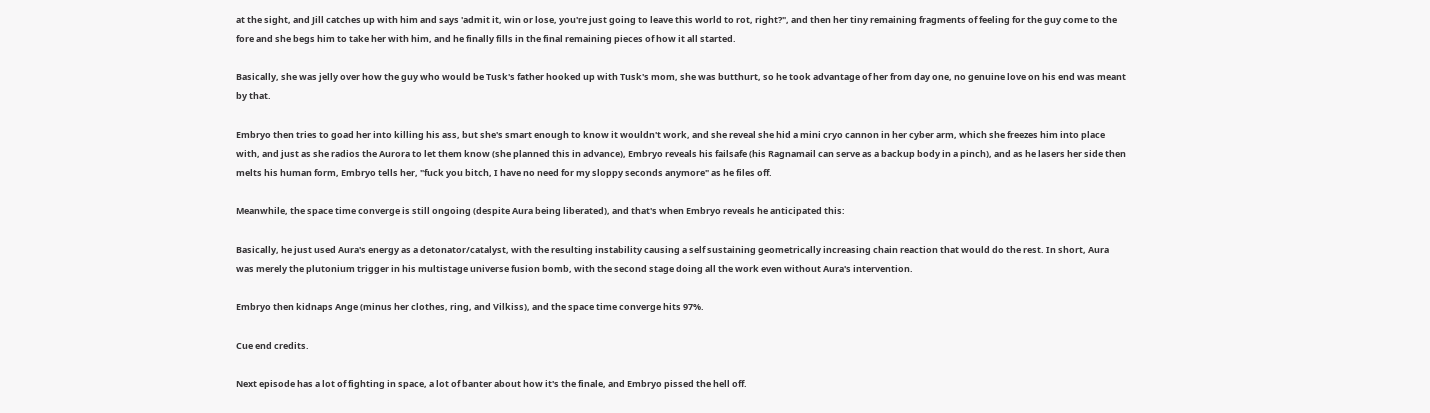at the sight, and Jill catches up with him and says 'admit it, win or lose, you're just going to leave this world to rot, right?", and then her tiny remaining fragments of feeling for the guy come to the fore and she begs him to take her with him, and he finally fills in the final remaining pieces of how it all started.

Basically, she was jelly over how the guy who would be Tusk's father hooked up with Tusk's mom, she was butthurt, so he took advantage of her from day one, no genuine love on his end was meant by that.

Embryo then tries to goad her into killing his ass, but she's smart enough to know it wouldn't work, and she reveal she hid a mini cryo cannon in her cyber arm, which she freezes him into place with, and just as she radios the Aurora to let them know (she planned this in advance), Embryo reveals his failsafe (his Ragnamail can serve as a backup body in a pinch), and as he lasers her side then melts his human form, Embryo tells her, "fuck you bitch, I have no need for my sloppy seconds anymore" as he files off.

Meanwhile, the space time converge is still ongoing (despite Aura being liberated), and that's when Embryo reveals he anticipated this:

Basically, he just used Aura's energy as a detonator/catalyst, with the resulting instability causing a self sustaining geometrically increasing chain reaction that would do the rest. In short, Aura was merely the plutonium trigger in his multistage universe fusion bomb, with the second stage doing all the work even without Aura's intervention.

Embryo then kidnaps Ange (minus her clothes, ring, and Vilkiss), and the space time converge hits 97%.

Cue end credits.

Next episode has a lot of fighting in space, a lot of banter about how it's the finale, and Embryo pissed the hell off.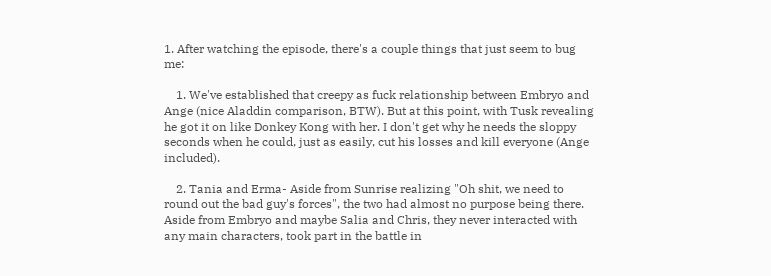1. After watching the episode, there's a couple things that just seem to bug me:

    1. We've established that creepy as fuck relationship between Embryo and Ange (nice Aladdin comparison, BTW). But at this point, with Tusk revealing he got it on like Donkey Kong with her. I don't get why he needs the sloppy seconds when he could, just as easily, cut his losses and kill everyone (Ange included).

    2. Tania and Erma- Aside from Sunrise realizing "Oh shit, we need to round out the bad guy's forces", the two had almost no purpose being there. Aside from Embryo and maybe Salia and Chris, they never interacted with any main characters, took part in the battle in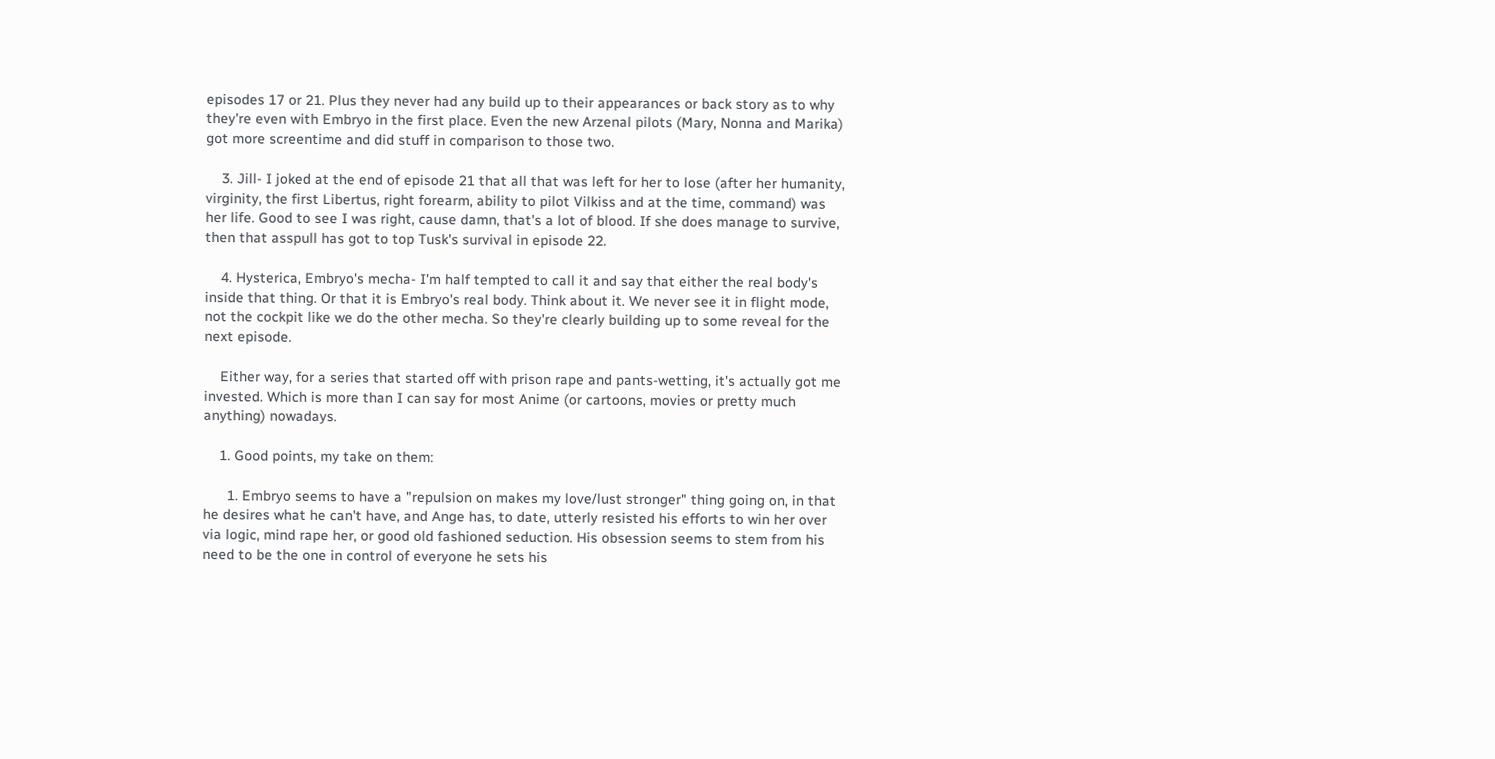episodes 17 or 21. Plus they never had any build up to their appearances or back story as to why they're even with Embryo in the first place. Even the new Arzenal pilots (Mary, Nonna and Marika) got more screentime and did stuff in comparison to those two.

    3. Jill- I joked at the end of episode 21 that all that was left for her to lose (after her humanity, virginity, the first Libertus, right forearm, ability to pilot Vilkiss and at the time, command) was her life. Good to see I was right, cause damn, that's a lot of blood. If she does manage to survive, then that asspull has got to top Tusk's survival in episode 22.

    4. Hysterica, Embryo's mecha- I'm half tempted to call it and say that either the real body's inside that thing. Or that it is Embryo's real body. Think about it. We never see it in flight mode, not the cockpit like we do the other mecha. So they're clearly building up to some reveal for the next episode.

    Either way, for a series that started off with prison rape and pants-wetting, it's actually got me invested. Which is more than I can say for most Anime (or cartoons, movies or pretty much anything) nowadays.

    1. Good points, my take on them:

      1. Embryo seems to have a "repulsion on makes my love/lust stronger" thing going on, in that he desires what he can't have, and Ange has, to date, utterly resisted his efforts to win her over via logic, mind rape her, or good old fashioned seduction. His obsession seems to stem from his need to be the one in control of everyone he sets his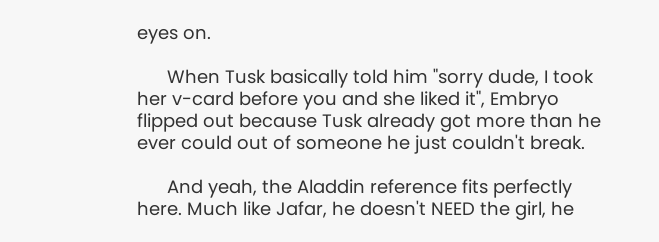eyes on.

      When Tusk basically told him "sorry dude, I took her v-card before you and she liked it", Embryo flipped out because Tusk already got more than he ever could out of someone he just couldn't break.

      And yeah, the Aladdin reference fits perfectly here. Much like Jafar, he doesn't NEED the girl, he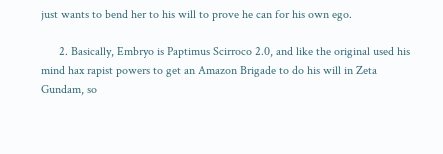just wants to bend her to his will to prove he can for his own ego.

      2. Basically, Embryo is Paptimus Scirroco 2.0, and like the original used his mind hax rapist powers to get an Amazon Brigade to do his will in Zeta Gundam, so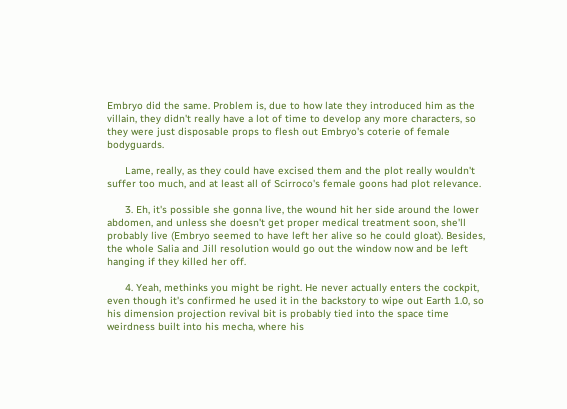Embryo did the same. Problem is, due to how late they introduced him as the villain, they didn't really have a lot of time to develop any more characters, so they were just disposable props to flesh out Embryo's coterie of female bodyguards.

      Lame, really, as they could have excised them and the plot really wouldn't suffer too much, and at least all of Scirroco's female goons had plot relevance.

      3. Eh, it's possible she gonna live, the wound hit her side around the lower abdomen, and unless she doesn't get proper medical treatment soon, she'll probably live (Embryo seemed to have left her alive so he could gloat). Besides, the whole Salia and Jill resolution would go out the window now and be left hanging if they killed her off.

      4. Yeah, methinks you might be right. He never actually enters the cockpit, even though it's confirmed he used it in the backstory to wipe out Earth 1.0, so his dimension projection revival bit is probably tied into the space time weirdness built into his mecha, where his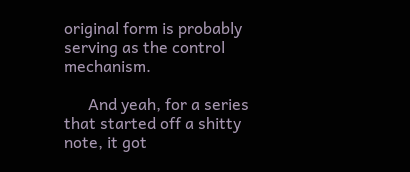original form is probably serving as the control mechanism.

      And yeah, for a series that started off a shitty note, it got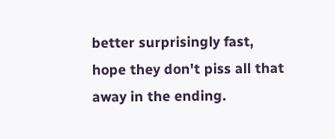better surprisingly fast, hope they don't piss all that away in the ending.